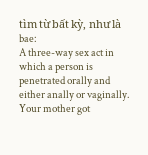tìm từ bất kỳ, như là bae:
A three-way sex act in which a person is penetrated orally and either anally or vaginally.
Your mother got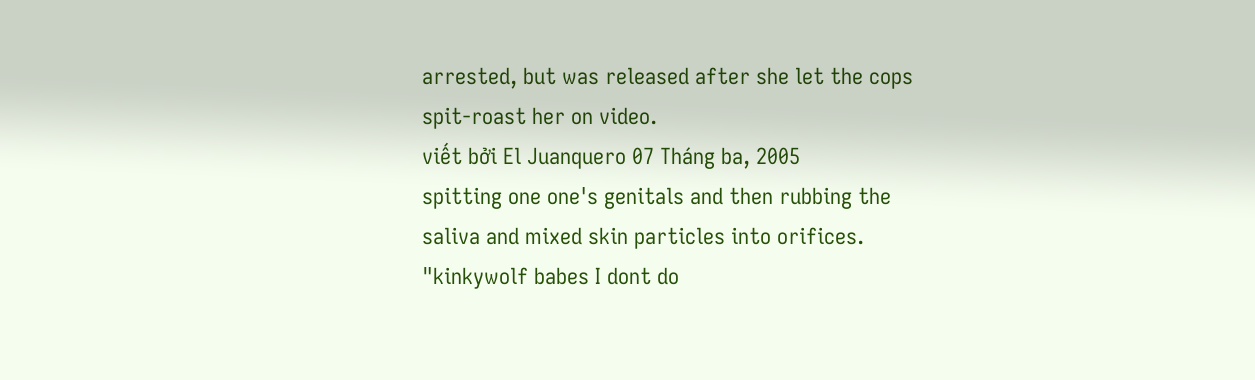arrested, but was released after she let the cops spit-roast her on video.
viết bởi El Juanquero 07 Tháng ba, 2005
spitting one one's genitals and then rubbing the saliva and mixed skin particles into orifices.
"kinkywolf babes I dont do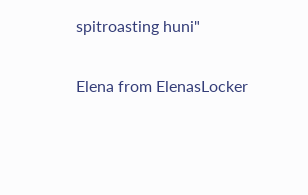spitroasting huni"

Elena from ElenasLocker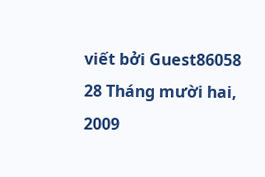viết bởi Guest86058 28 Tháng mười hai, 2009